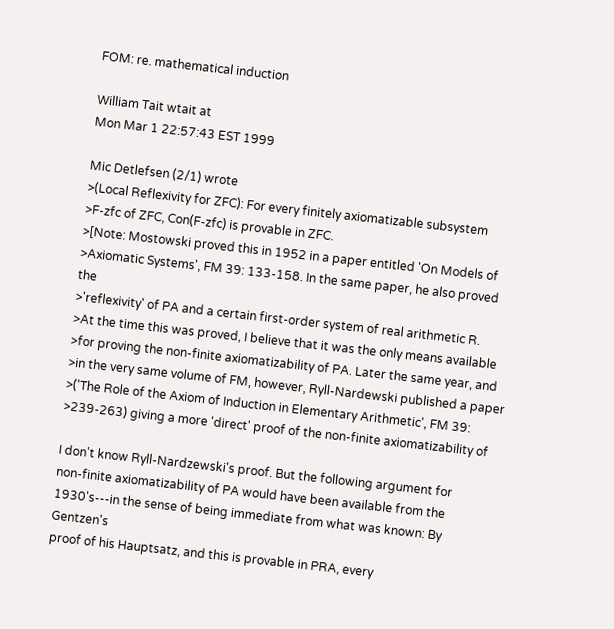FOM: re. mathematical induction

William Tait wtait at
Mon Mar 1 22:57:43 EST 1999

Mic Detlefsen (2/1) wrote
>(Local Reflexivity for ZFC): For every finitely axiomatizable subsystem
>F-zfc of ZFC, Con(F-zfc) is provable in ZFC.
>[Note: Mostowski proved this in 1952 in a paper entitled 'On Models of
>Axiomatic Systems', FM 39: 133-158. In the same paper, he also proved the
>'reflexivity' of PA and a certain first-order system of real arithmetic R.
>At the time this was proved, I believe that it was the only means available
>for proving the non-finite axiomatizability of PA. Later the same year, and
>in the very same volume of FM, however, Ryll-Nardewski published a paper
>('The Role of the Axiom of Induction in Elementary Arithmetic', FM 39:
>239-263) giving a more 'direct' proof of the non-finite axiomatizability of

I don't know Ryll-Nardzewski's proof. But the following argument for
non-finite axiomatizability of PA would have been available from the
1930's---in the sense of being immediate from what was known: By Gentzen's
proof of his Hauptsatz, and this is provable in PRA, every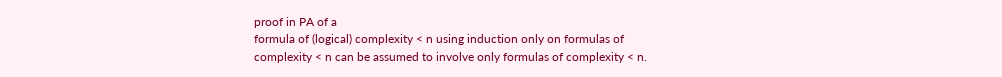proof in PA of a
formula of (logical) complexity < n using induction only on formulas of
complexity < n can be assumed to involve only formulas of complexity < n.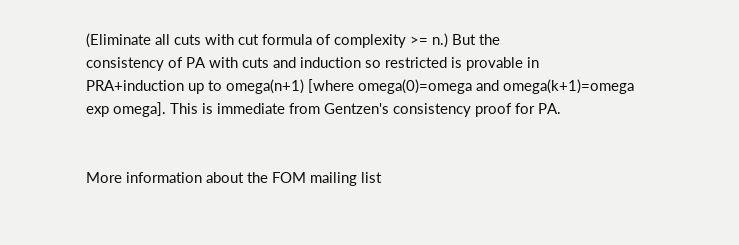(Eliminate all cuts with cut formula of complexity >= n.) But the
consistency of PA with cuts and induction so restricted is provable in
PRA+induction up to omega(n+1) [where omega(0)=omega and omega(k+1)=omega
exp omega]. This is immediate from Gentzen's consistency proof for PA.


More information about the FOM mailing list